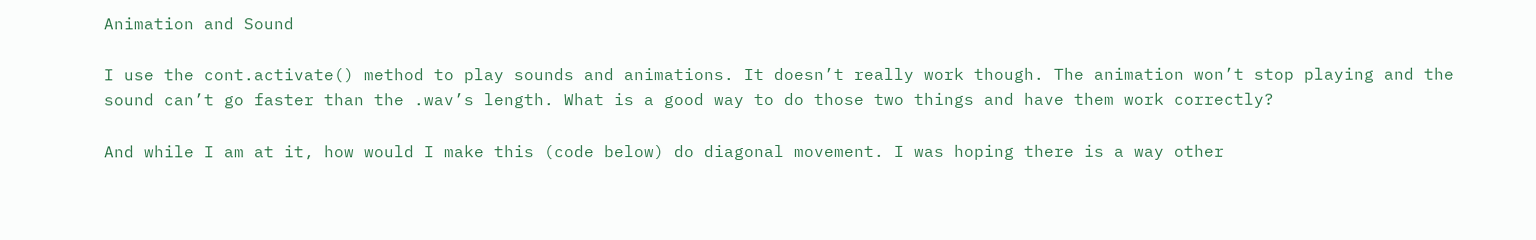Animation and Sound

I use the cont.activate() method to play sounds and animations. It doesn’t really work though. The animation won’t stop playing and the sound can’t go faster than the .wav’s length. What is a good way to do those two things and have them work correctly?

And while I am at it, how would I make this (code below) do diagonal movement. I was hoping there is a way other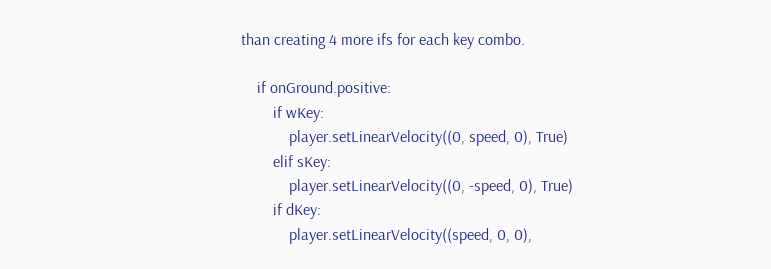than creating 4 more ifs for each key combo.

    if onGround.positive:
        if wKey:
            player.setLinearVelocity((0, speed, 0), True)
        elif sKey:
            player.setLinearVelocity((0, -speed, 0), True)
        if dKey:
            player.setLinearVelocity((speed, 0, 0),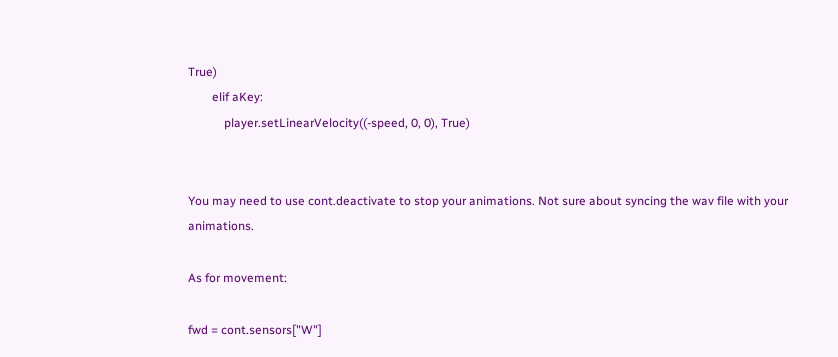True)
        elif aKey:
            player.setLinearVelocity((-speed, 0, 0), True)


You may need to use cont.deactivate to stop your animations. Not sure about syncing the wav file with your animations.

As for movement:

fwd = cont.sensors["W"]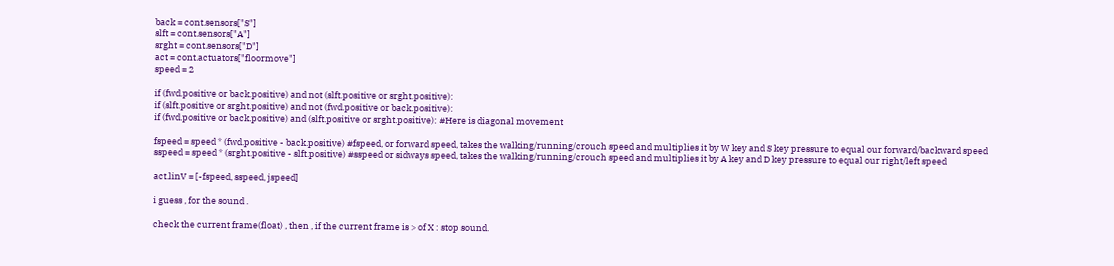back = cont.sensors["S"]
slft = cont.sensors["A"]
srght = cont.sensors["D"]
act = cont.actuators["floormove"]
speed = 2

if (fwd.positive or back.positive) and not (slft.positive or srght.positive):
if (slft.positive or srght.positive) and not (fwd.positive or back.positive):
if (fwd.positive or back.positive) and (slft.positive or srght.positive): #Here is diagonal movement

fspeed = speed * (fwd.positive - back.positive) #fspeed, or forward speed, takes the walking/running/crouch speed and multiplies it by W key and S key pressure to equal our forward/backward speed
sspeed = speed * (srght.positive - slft.positive) #sspeed or sidways speed, takes the walking/running/crouch speed and multiplies it by A key and D key pressure to equal our right/left speed

act.linV = [-fspeed, sspeed, jspeed]

i guess , for the sound .

check the current frame(float) , then , if the current frame is > of X : stop sound.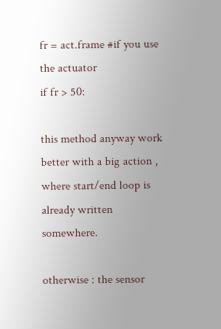fr = act.frame #if you use the actuator
if fr > 50:

this method anyway work better with a big action , where start/end loop is already written somewhere.

otherwise : the sensor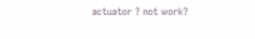actuator ? not work?